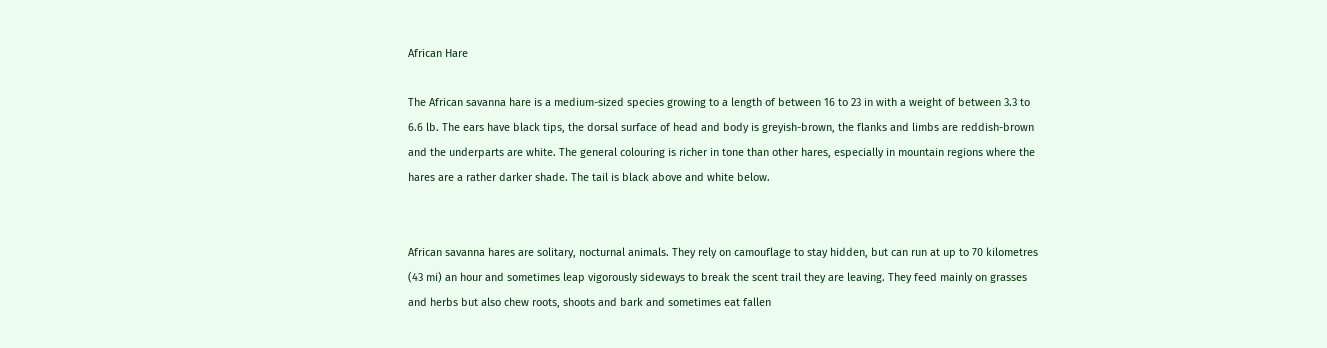African Hare

The African savanna hare is a medium-sized species growing to a length of between 16 to 23 in with a weight of between 3.3 to 6.6 lb. The ears have black tips, the dorsal surface of head and body is greyish-brown, the flanks and limbs are reddish-brown and the underparts are white. The general colouring is richer in tone than other hares, especially in mountain regions where the hares are a rather darker shade. The tail is black above and white below.


African savanna hares are solitary, nocturnal animals. They rely on camouflage to stay hidden, but can run at up to 70 kilometres (43 mi) an hour and sometimes leap vigorously sideways to break the scent trail they are leaving. They feed mainly on grasses and herbs but also chew roots, shoots and bark and sometimes eat fallen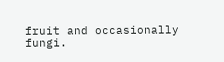fruit and occasionally fungi.